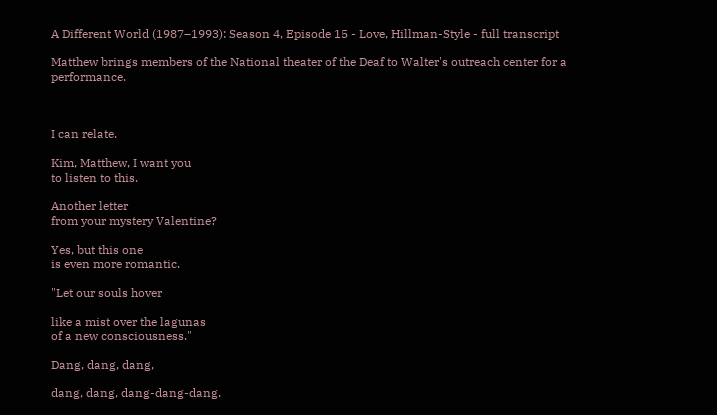A Different World (1987–1993): Season 4, Episode 15 - Love, Hillman-Style - full transcript

Matthew brings members of the National theater of the Deaf to Walter's outreach center for a performance.



I can relate.

Kim, Matthew, I want you
to listen to this.

Another letter
from your mystery Valentine?

Yes, but this one
is even more romantic.

"Let our souls hover

like a mist over the lagunas
of a new consciousness."

Dang, dang, dang,

dang, dang, dang-dang-dang.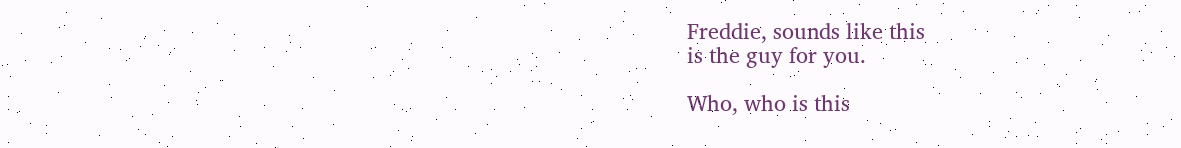Freddie, sounds like this
is the guy for you.

Who, who is this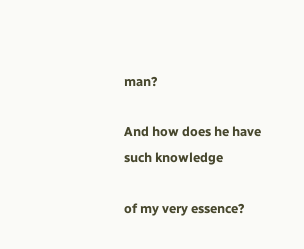man?

And how does he have
such knowledge

of my very essence?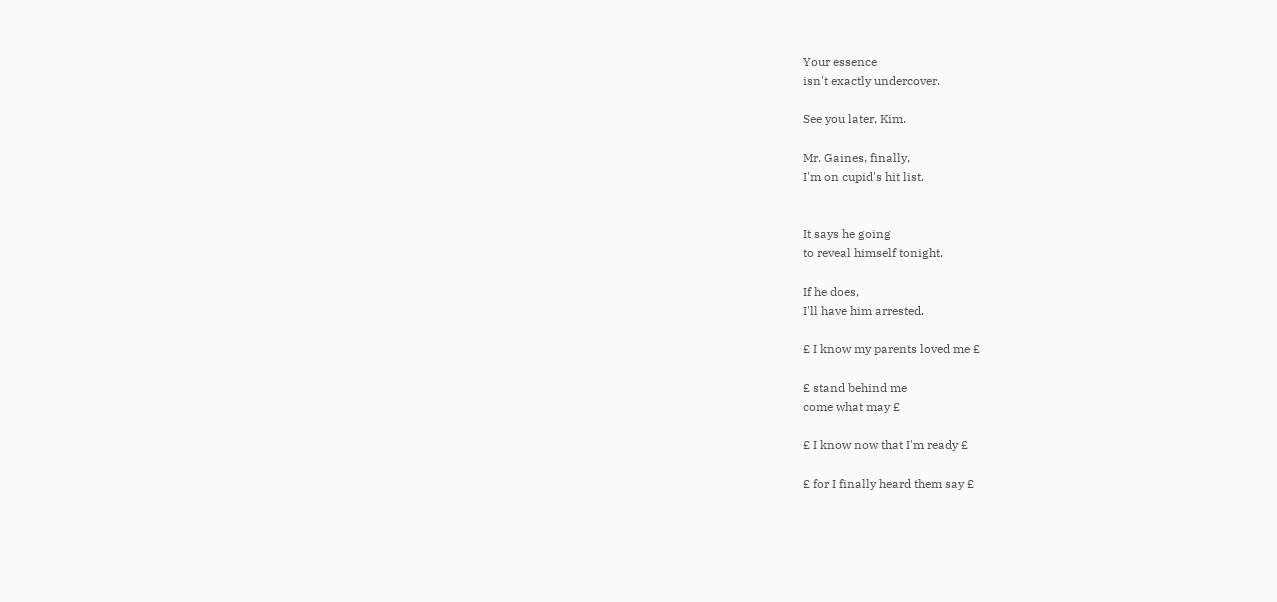Your essence
isn't exactly undercover.

See you later, Kim.

Mr. Gaines, finally,
I'm on cupid's hit list.


It says he going
to reveal himself tonight.

If he does,
I'll have him arrested.

£ I know my parents loved me £

£ stand behind me
come what may £

£ I know now that I'm ready £

£ for I finally heard them say £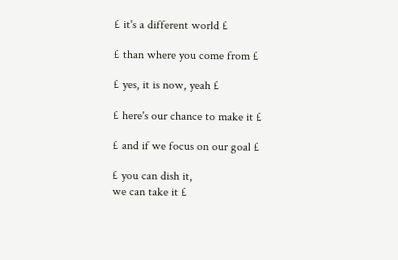£ it's a different world £

£ than where you come from £

£ yes, it is now, yeah £

£ here's our chance to make it £

£ and if we focus on our goal £

£ you can dish it,
we can take it £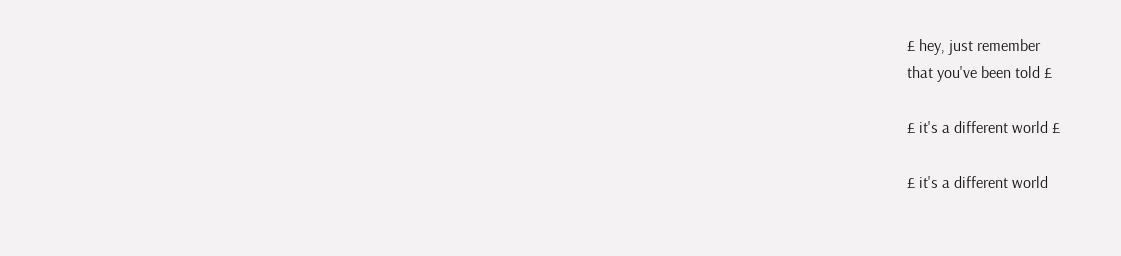£ hey, just remember
that you've been told £

£ it's a different world £

£ it's a different world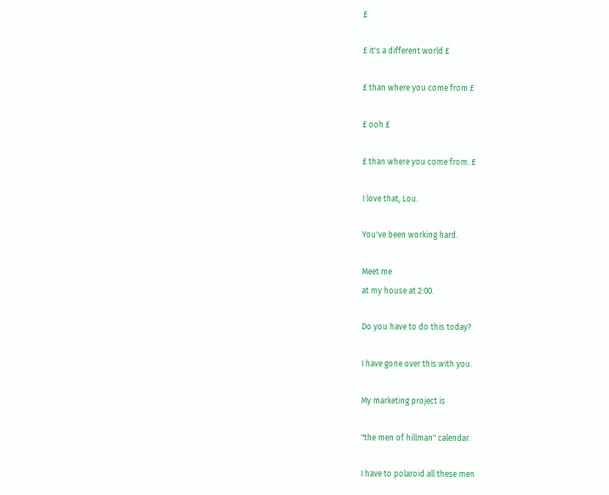£

£ it's a different world £

£ than where you come from £

£ ooh £

£ than where you come from. £

I love that, Lou.

You've been working hard.

Meet me
at my house at 2:00.

Do you have to do this today?

I have gone over this with you.

My marketing project is

"the men of hillman" calendar.

I have to polaroid all these men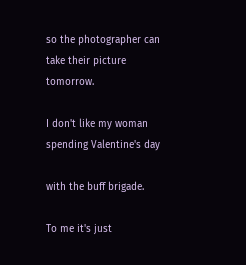so the photographer can
take their picture tomorrow.

I don't like my woman
spending Valentine's day

with the buff brigade.

To me it's just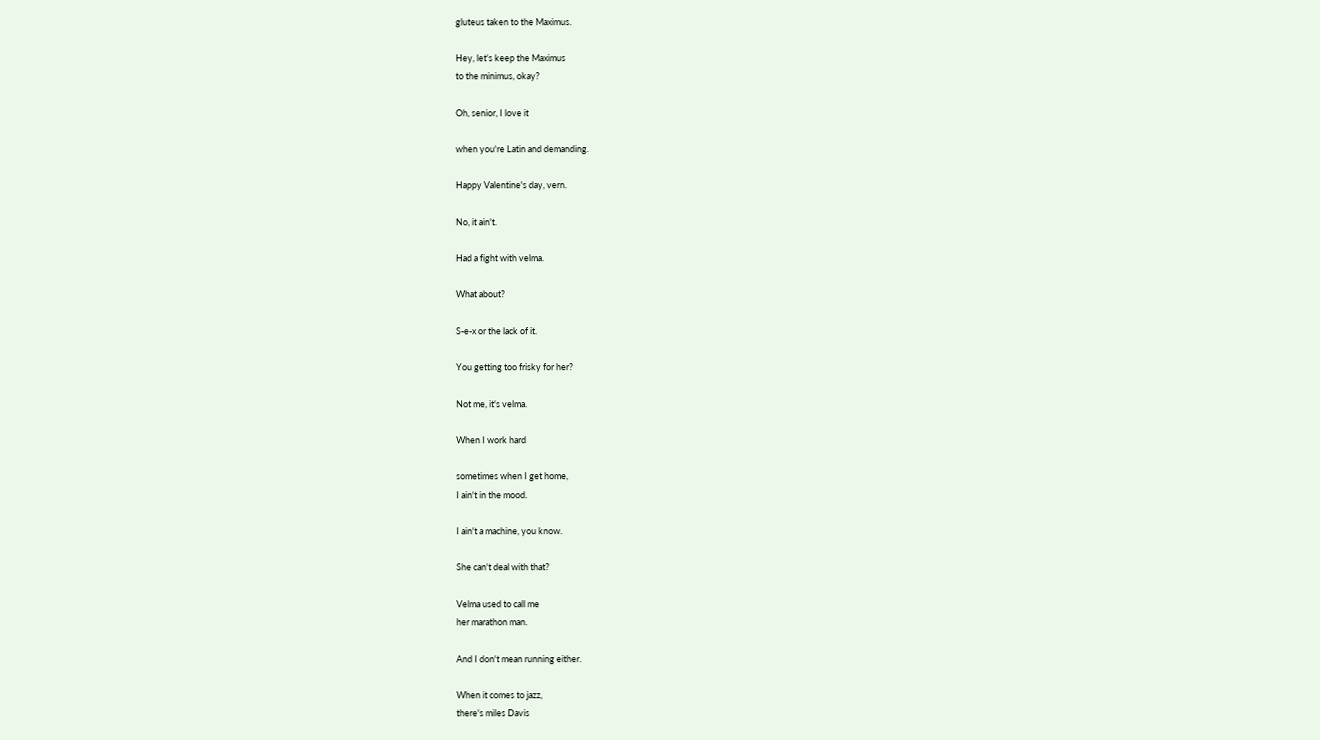gluteus taken to the Maximus.

Hey, let's keep the Maximus
to the minimus, okay?

Oh, senior, I love it

when you're Latin and demanding.

Happy Valentine's day, vern.

No, it ain't.

Had a fight with velma.

What about?

S-e-x or the lack of it.

You getting too frisky for her?

Not me, it's velma.

When I work hard

sometimes when I get home,
I ain't in the mood.

I ain't a machine, you know.

She can't deal with that?

Velma used to call me
her marathon man.

And I don't mean running either.

When it comes to jazz,
there's miles Davis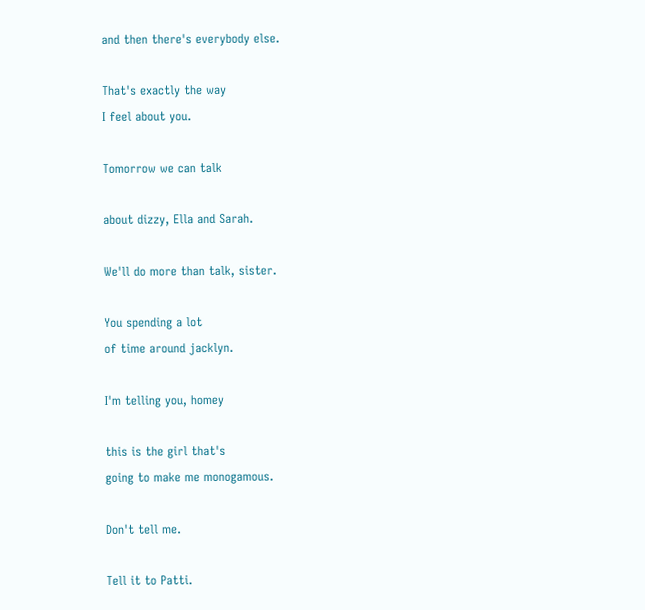and then there's everybody else.

That's exactly the way
I feel about you.

Tomorrow we can talk

about dizzy, Ella and Sarah.

We'll do more than talk, sister.

You spending a lot
of time around jacklyn.

I'm telling you, homey

this is the girl that's
going to make me monogamous.

Don't tell me.

Tell it to Patti.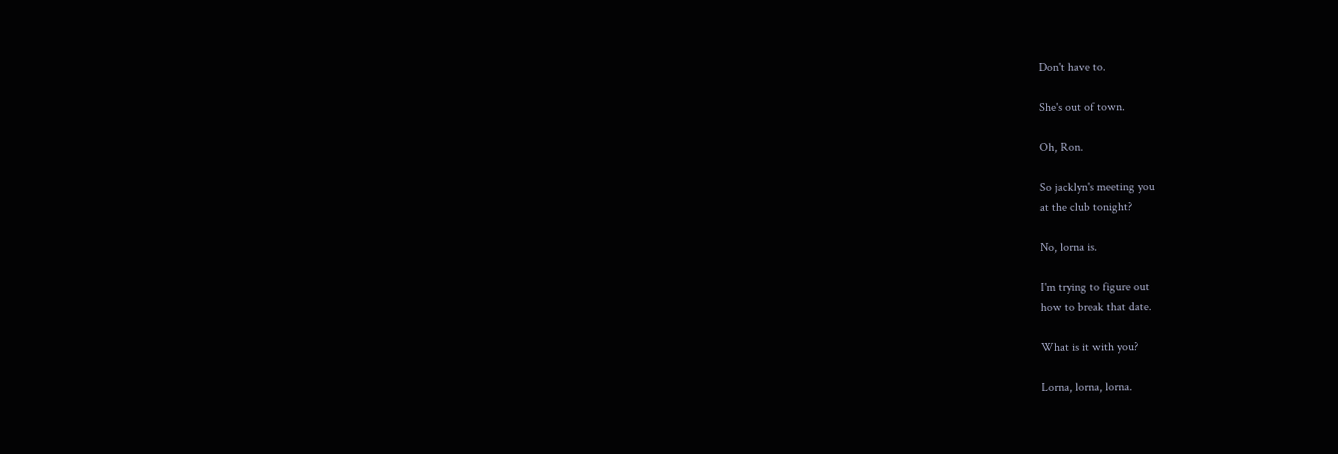Don't have to.

She's out of town.

Oh, Ron.

So jacklyn's meeting you
at the club tonight?

No, lorna is.

I'm trying to figure out
how to break that date.

What is it with you?

Lorna, lorna, lorna.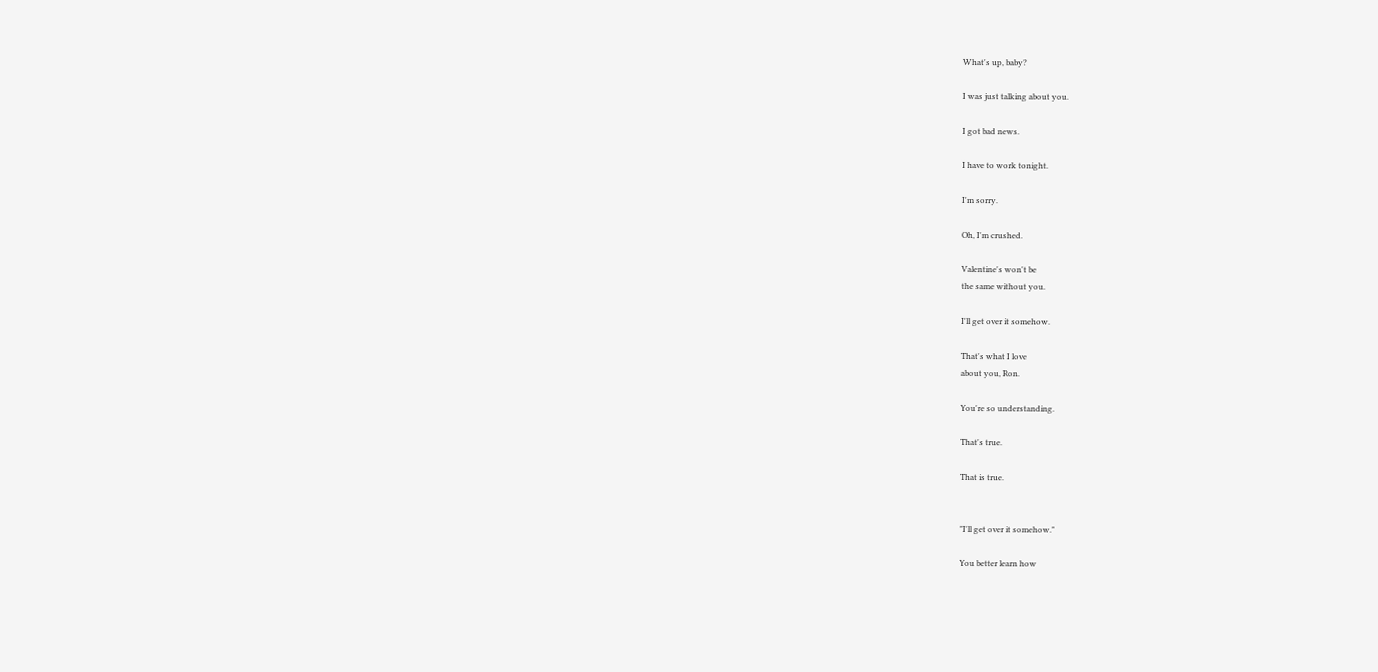What's up, baby?

I was just talking about you.

I got bad news.

I have to work tonight.

I'm sorry.

Oh, I'm crushed.

Valentine's won't be
the same without you.

I'll get over it somehow.

That's what I love
about you, Ron.

You're so understanding.

That's true.

That is true.


"I'll get over it somehow."

You better learn how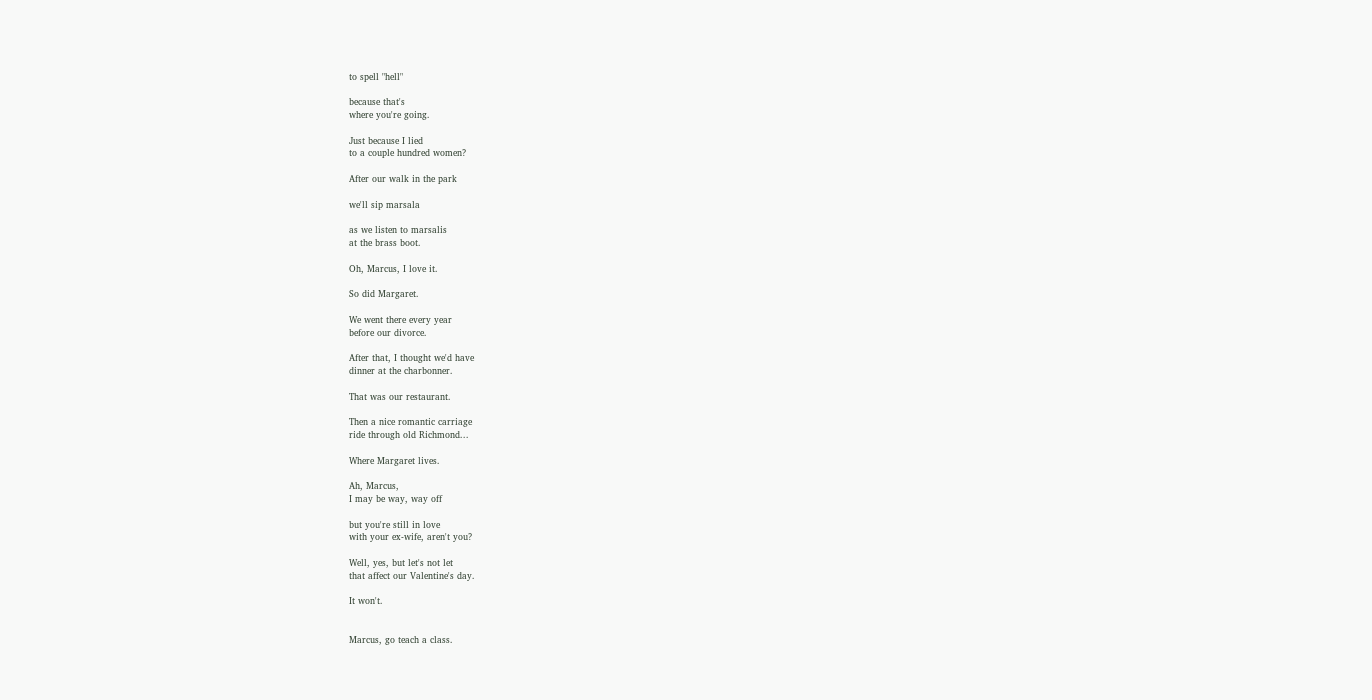to spell "hell"

because that's
where you're going.

Just because I lied
to a couple hundred women?

After our walk in the park

we'll sip marsala

as we listen to marsalis
at the brass boot.

Oh, Marcus, I love it.

So did Margaret.

We went there every year
before our divorce.

After that, I thought we'd have
dinner at the charbonner.

That was our restaurant.

Then a nice romantic carriage
ride through old Richmond...

Where Margaret lives.

Ah, Marcus,
I may be way, way off

but you're still in love
with your ex-wife, aren't you?

Well, yes, but let's not let
that affect our Valentine's day.

It won't.


Marcus, go teach a class.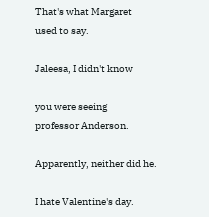That's what Margaret
used to say.

Jaleesa, I didn't know

you were seeing
professor Anderson.

Apparently, neither did he.

I hate Valentine's day.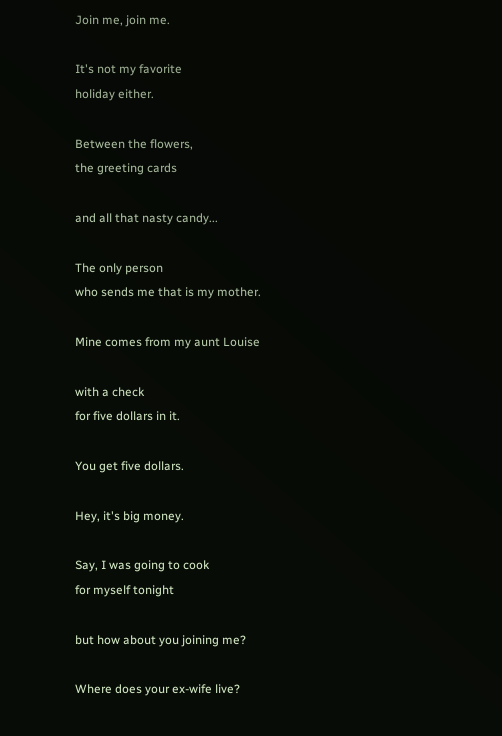Join me, join me.

It's not my favorite
holiday either.

Between the flowers,
the greeting cards

and all that nasty candy...

The only person
who sends me that is my mother.

Mine comes from my aunt Louise

with a check
for five dollars in it.

You get five dollars.

Hey, it's big money.

Say, I was going to cook
for myself tonight

but how about you joining me?

Where does your ex-wife live?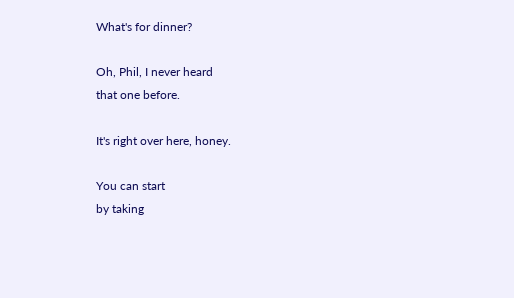What's for dinner?

Oh, Phil, I never heard
that one before.

It's right over here, honey.

You can start
by taking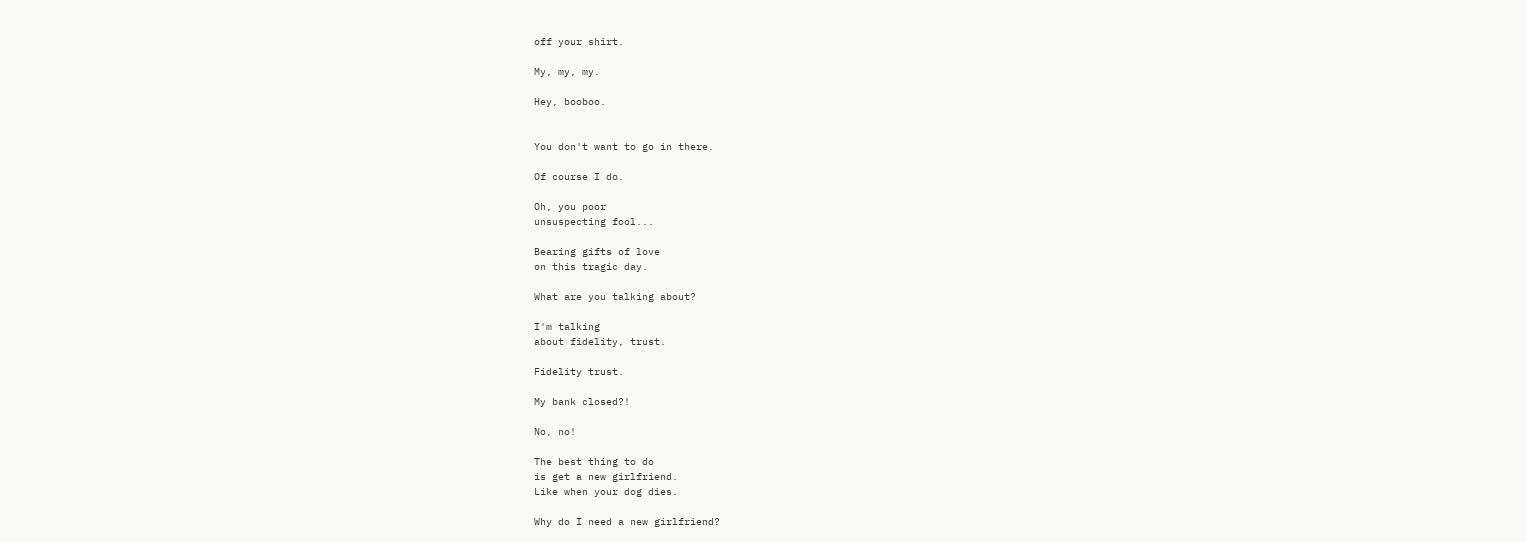off your shirt.

My, my, my.

Hey, booboo.


You don't want to go in there.

Of course I do.

Oh, you poor
unsuspecting fool...

Bearing gifts of love
on this tragic day.

What are you talking about?

I'm talking
about fidelity, trust.

Fidelity trust.

My bank closed?!

No, no!

The best thing to do
is get a new girlfriend.
Like when your dog dies.

Why do I need a new girlfriend?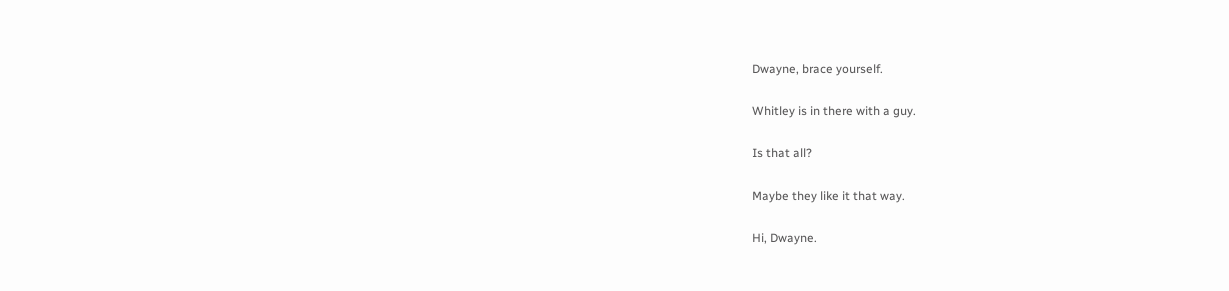Dwayne, brace yourself.

Whitley is in there with a guy.

Is that all?

Maybe they like it that way.

Hi, Dwayne.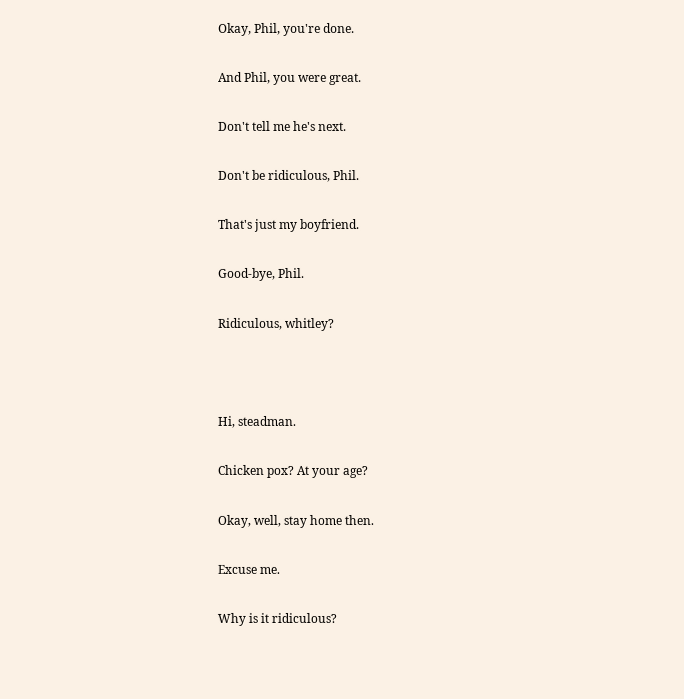Okay, Phil, you're done.

And Phil, you were great.

Don't tell me he's next.

Don't be ridiculous, Phil.

That's just my boyfriend.

Good-bye, Phil.

Ridiculous, whitley?



Hi, steadman.

Chicken pox? At your age?

Okay, well, stay home then.

Excuse me.

Why is it ridiculous?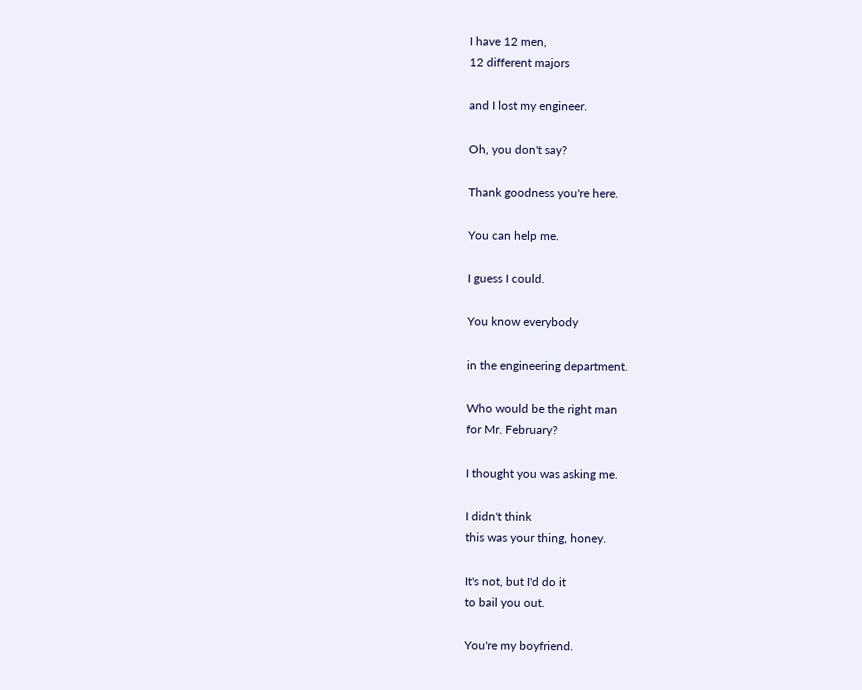I have 12 men,
12 different majors

and I lost my engineer.

Oh, you don't say?

Thank goodness you're here.

You can help me.

I guess I could.

You know everybody

in the engineering department.

Who would be the right man
for Mr. February?

I thought you was asking me.

I didn't think
this was your thing, honey.

It's not, but I'd do it
to bail you out.

You're my boyfriend.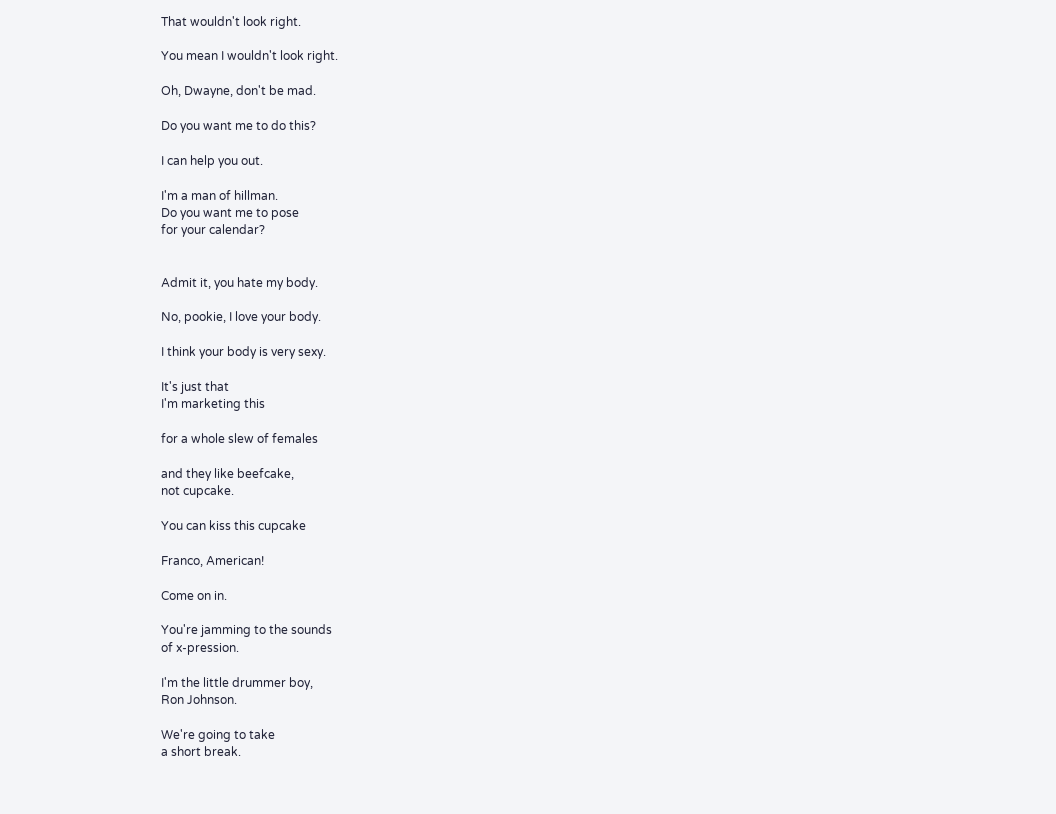That wouldn't look right.

You mean I wouldn't look right.

Oh, Dwayne, don't be mad.

Do you want me to do this?

I can help you out.

I'm a man of hillman.
Do you want me to pose
for your calendar?


Admit it, you hate my body.

No, pookie, I love your body.

I think your body is very sexy.

It's just that
I'm marketing this

for a whole slew of females

and they like beefcake,
not cupcake.

You can kiss this cupcake

Franco, American!

Come on in.

You're jamming to the sounds
of x-pression.

I'm the little drummer boy,
Ron Johnson.

We're going to take
a short break.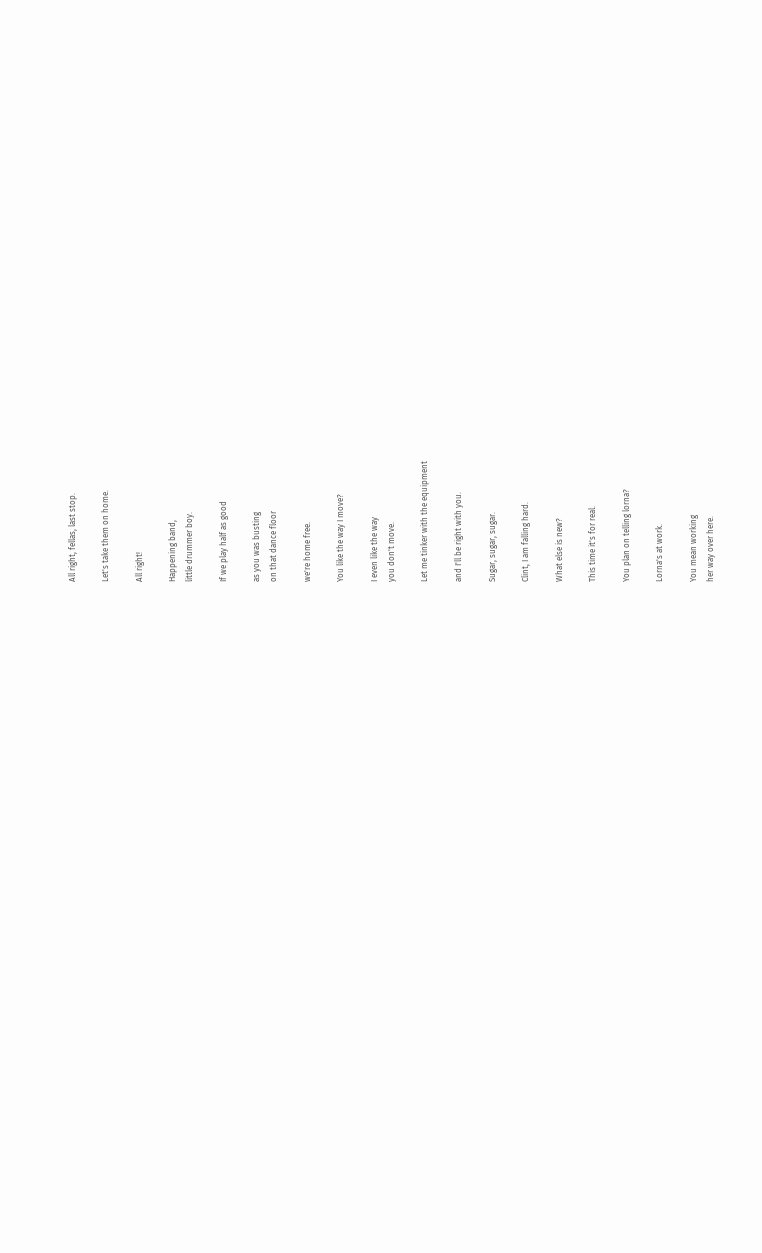All right, fellas, last stop.

Let's take them on home.

All right!

Happening band,
little drummer boy.

If we play half as good

as you was busting
on that dance floor

we're home free.

You like the way I move?

I even like the way
you don't move.

Let me tinker with the equipment

and I'll be right with you.

Sugar, sugar, sugar.

Clint, I am falling hard.

What else is new?

This time it's for real.

You plan on telling lorna?

Lorna's at work.

You mean working
her way over here.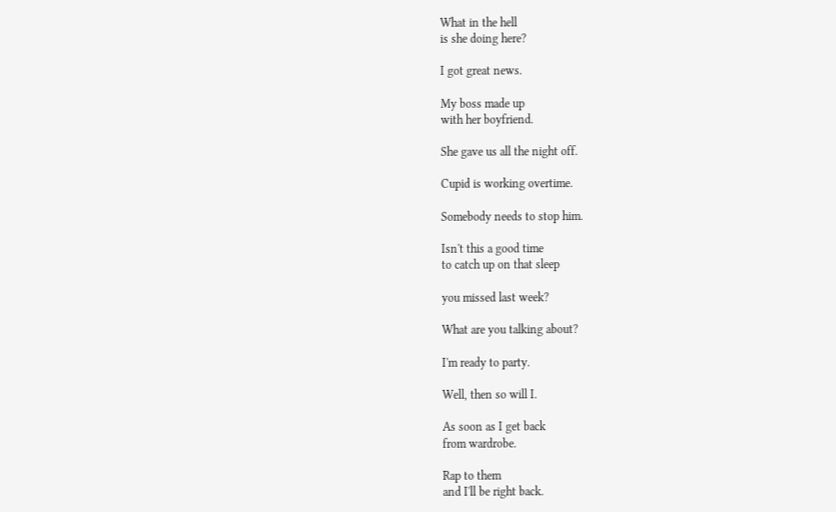What in the hell
is she doing here?

I got great news.

My boss made up
with her boyfriend.

She gave us all the night off.

Cupid is working overtime.

Somebody needs to stop him.

Isn't this a good time
to catch up on that sleep

you missed last week?

What are you talking about?

I'm ready to party.

Well, then so will I.

As soon as I get back
from wardrobe.

Rap to them
and I'll be right back.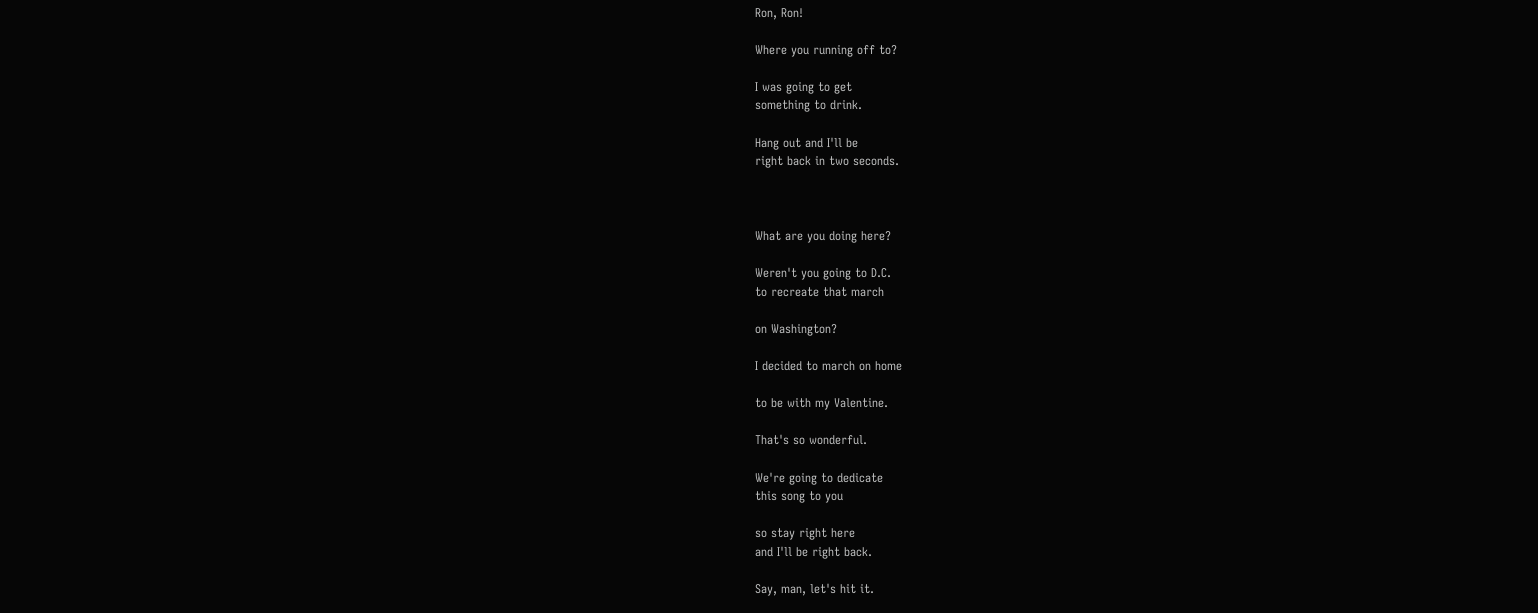Ron, Ron!

Where you running off to?

I was going to get
something to drink.

Hang out and I'll be
right back in two seconds.



What are you doing here?

Weren't you going to D.C.
to recreate that march

on Washington?

I decided to march on home

to be with my Valentine.

That's so wonderful.

We're going to dedicate
this song to you

so stay right here
and I'll be right back.

Say, man, let's hit it.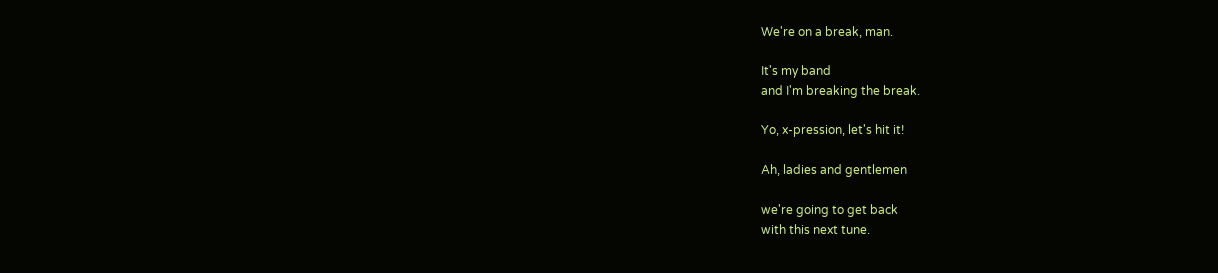We're on a break, man.

It's my band
and I'm breaking the break.

Yo, x-pression, let's hit it!

Ah, ladies and gentlemen

we're going to get back
with this next tune.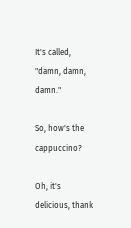It's called, "damn, damn, damn."

So, how's the cappuccino?

Oh, it's delicious, thank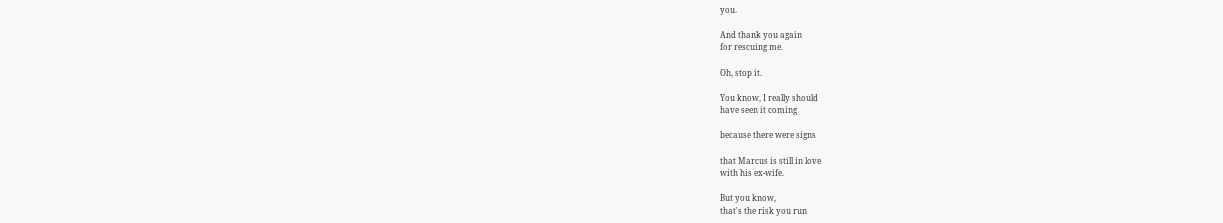you.

And thank you again
for rescuing me.

Oh, stop it.

You know, I really should
have seen it coming

because there were signs

that Marcus is still in love
with his ex-wife.

But you know,
that's the risk you run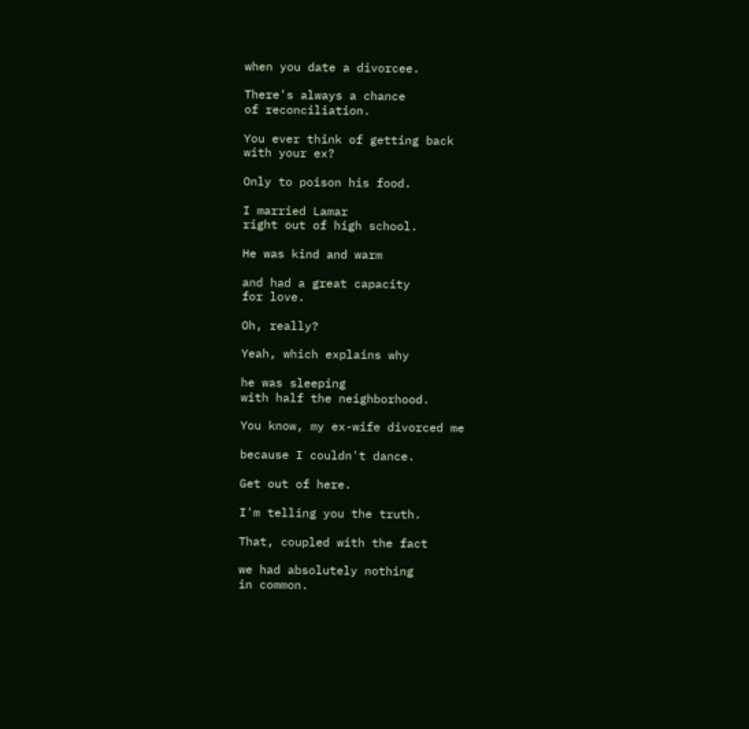when you date a divorcee.

There's always a chance
of reconciliation.

You ever think of getting back
with your ex?

Only to poison his food.

I married Lamar
right out of high school.

He was kind and warm

and had a great capacity
for love.

Oh, really?

Yeah, which explains why

he was sleeping
with half the neighborhood.

You know, my ex-wife divorced me

because I couldn't dance.

Get out of here.

I'm telling you the truth.

That, coupled with the fact

we had absolutely nothing
in common.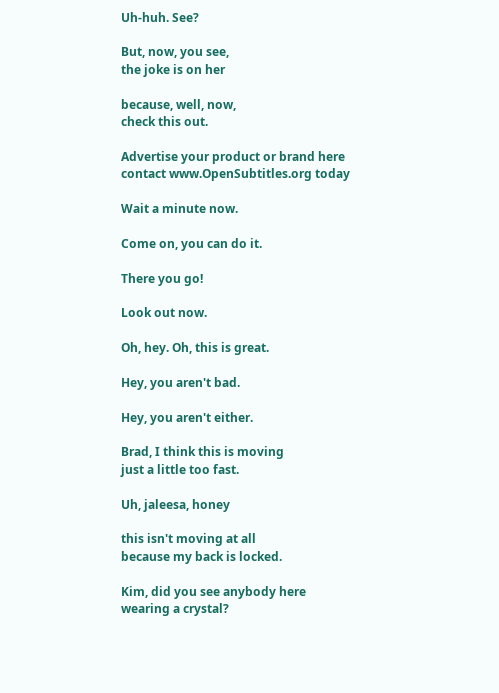Uh-huh. See?

But, now, you see,
the joke is on her

because, well, now,
check this out.

Advertise your product or brand here
contact www.OpenSubtitles.org today

Wait a minute now.

Come on, you can do it.

There you go!

Look out now.

Oh, hey. Oh, this is great.

Hey, you aren't bad.

Hey, you aren't either.

Brad, I think this is moving
just a little too fast.

Uh, jaleesa, honey

this isn't moving at all
because my back is locked.

Kim, did you see anybody here
wearing a crystal?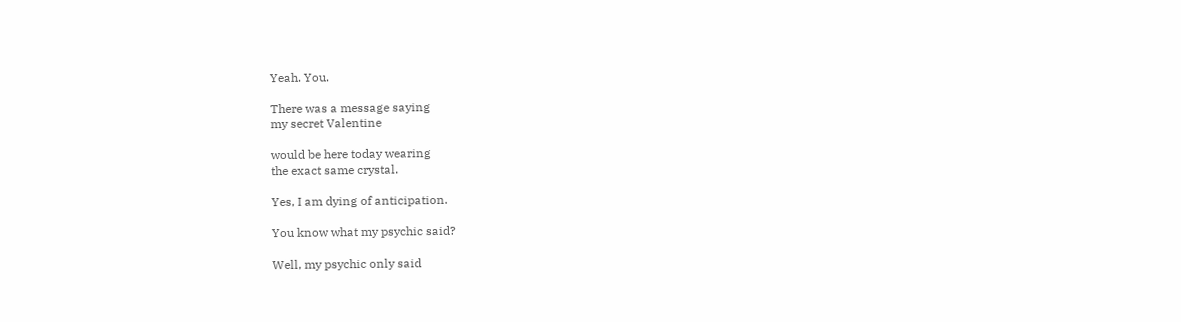Yeah. You.

There was a message saying
my secret Valentine

would be here today wearing
the exact same crystal.

Yes, I am dying of anticipation.

You know what my psychic said?

Well, my psychic only said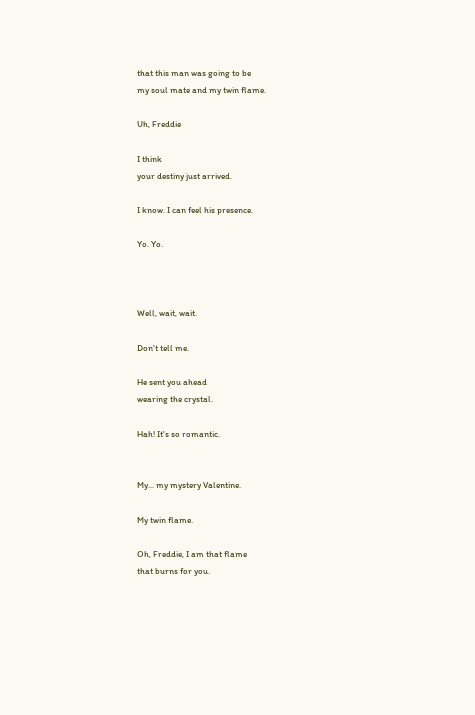that this man was going to be
my soul mate and my twin flame.

Uh, Freddie

I think
your destiny just arrived.

I know. I can feel his presence.

Yo. Yo.



Well, wait, wait.

Don't tell me.

He sent you ahead
wearing the crystal.

Hah! It's so romantic.


My... my mystery Valentine.

My twin flame.

Oh, Freddie, I am that flame
that burns for you.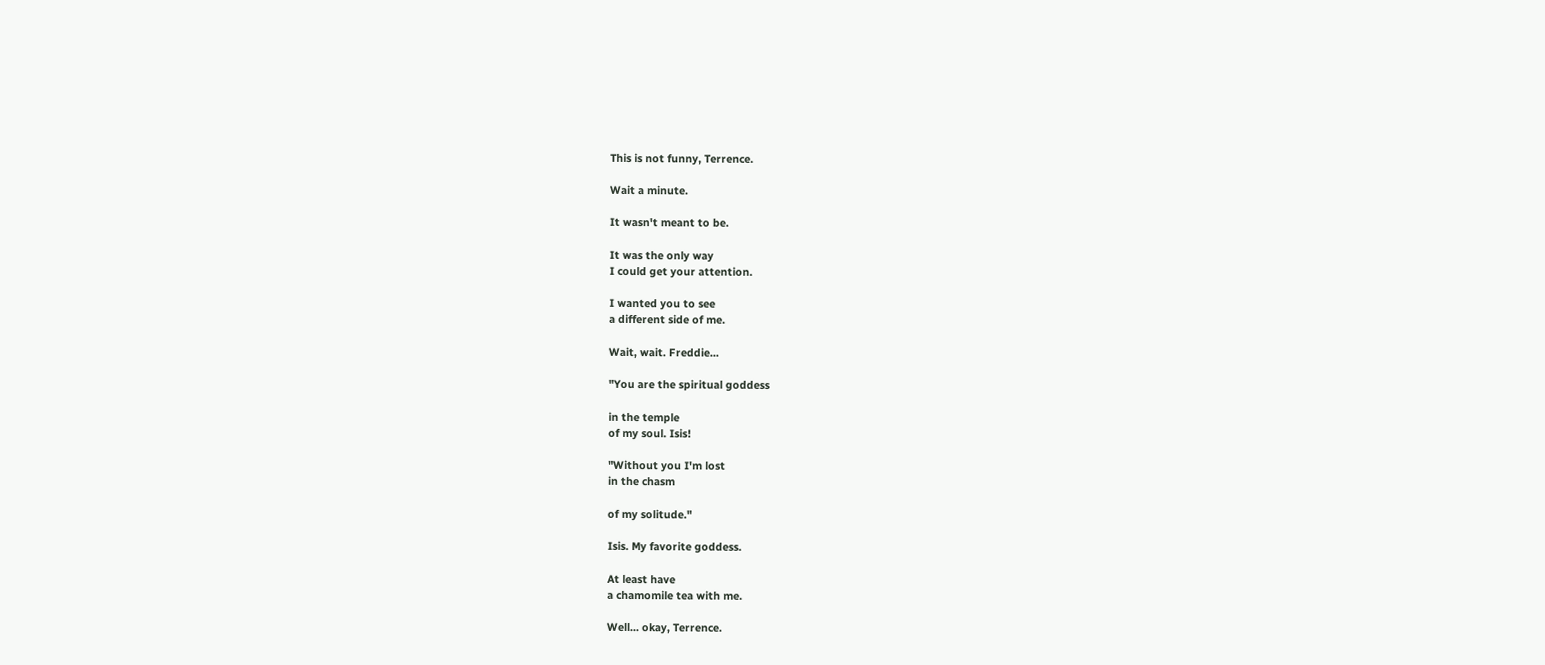This is not funny, Terrence.

Wait a minute.

It wasn't meant to be.

It was the only way
I could get your attention.

I wanted you to see
a different side of me.

Wait, wait. Freddie...

"You are the spiritual goddess

in the temple
of my soul. Isis!

"Without you I'm lost
in the chasm

of my solitude."

Isis. My favorite goddess.

At least have
a chamomile tea with me.

Well... okay, Terrence.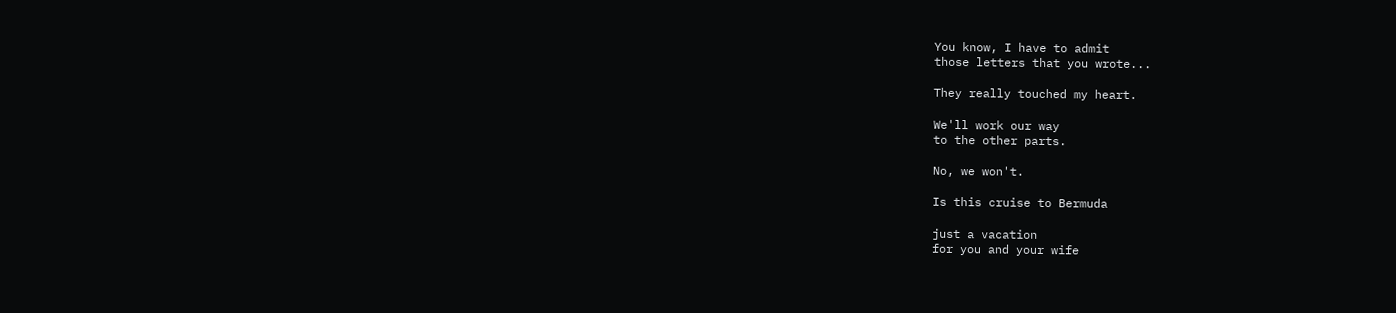You know, I have to admit
those letters that you wrote...

They really touched my heart.

We'll work our way
to the other parts.

No, we won't.

Is this cruise to Bermuda

just a vacation
for you and your wife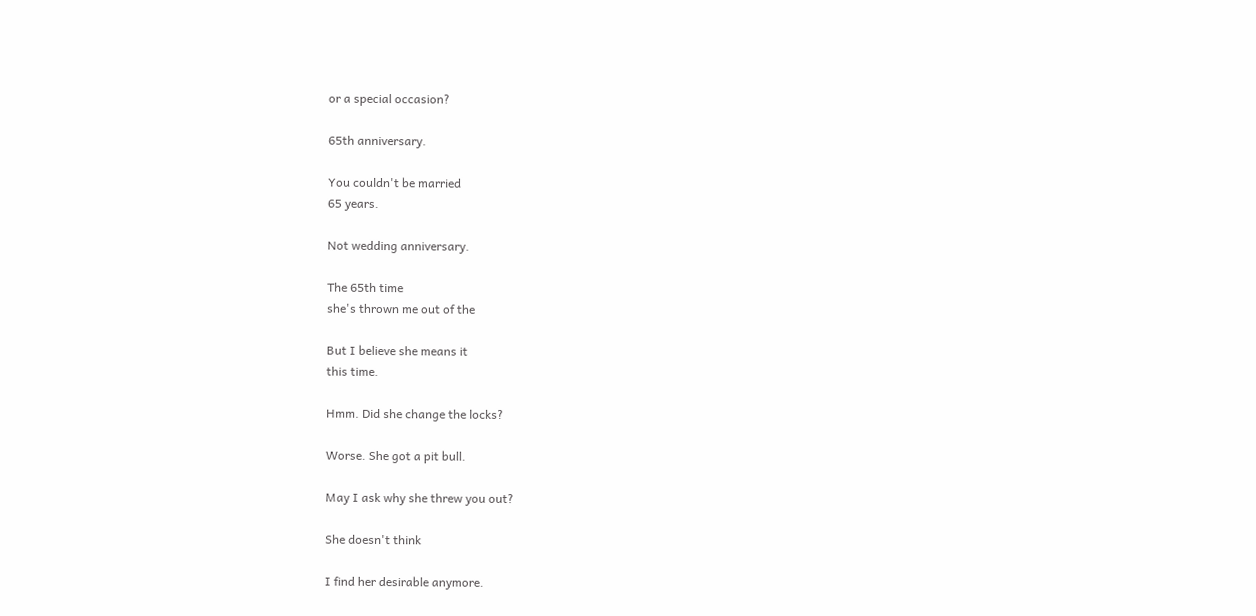or a special occasion?

65th anniversary.

You couldn't be married
65 years.

Not wedding anniversary.

The 65th time
she's thrown me out of the

But I believe she means it
this time.

Hmm. Did she change the locks?

Worse. She got a pit bull.

May I ask why she threw you out?

She doesn't think

I find her desirable anymore.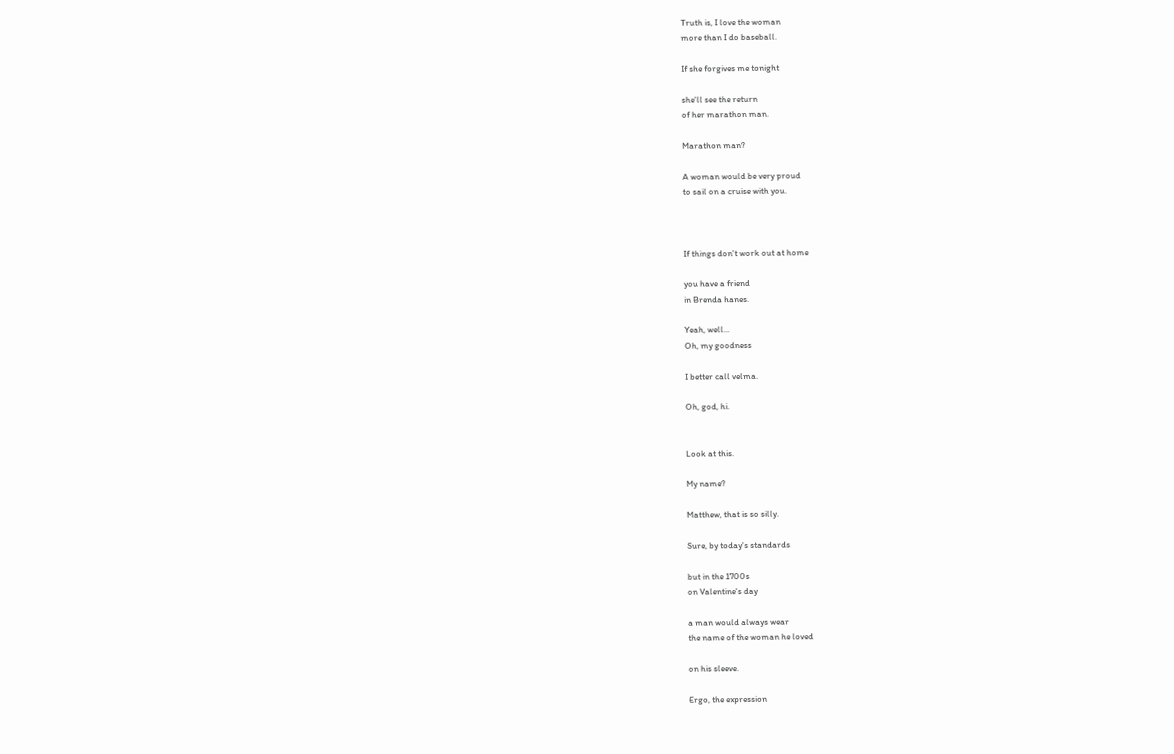Truth is, I love the woman
more than I do baseball.

If she forgives me tonight

she'll see the return
of her marathon man.

Marathon man?

A woman would be very proud
to sail on a cruise with you.



If things don't work out at home

you have a friend
in Brenda hanes.

Yeah, well...
Oh, my goodness

I better call velma.

Oh, god, hi.


Look at this.

My name?

Matthew, that is so silly.

Sure, by today's standards

but in the 1700s
on Valentine's day

a man would always wear
the name of the woman he loved

on his sleeve.

Ergo, the expression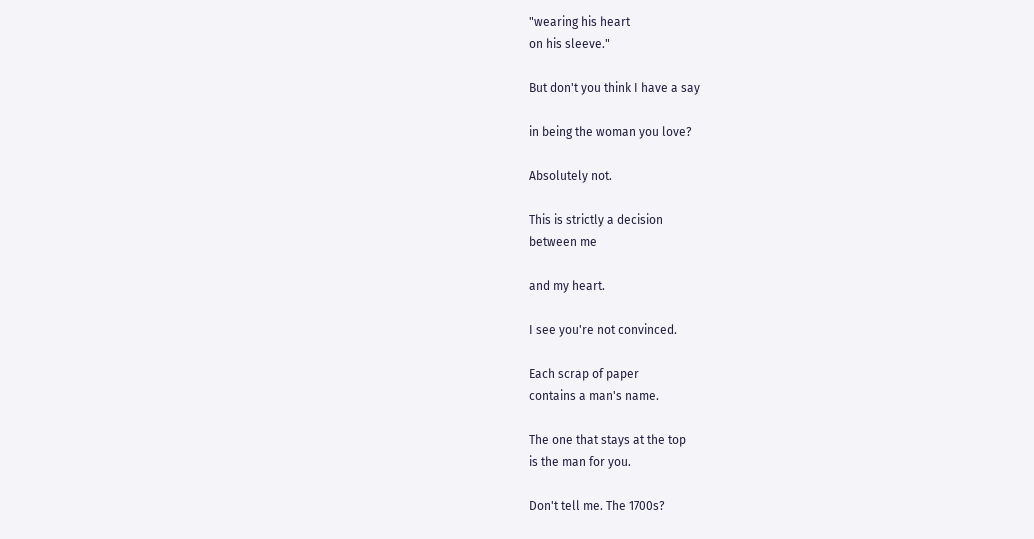"wearing his heart
on his sleeve."

But don't you think I have a say

in being the woman you love?

Absolutely not.

This is strictly a decision
between me

and my heart.

I see you're not convinced.

Each scrap of paper
contains a man's name.

The one that stays at the top
is the man for you.

Don't tell me. The 1700s?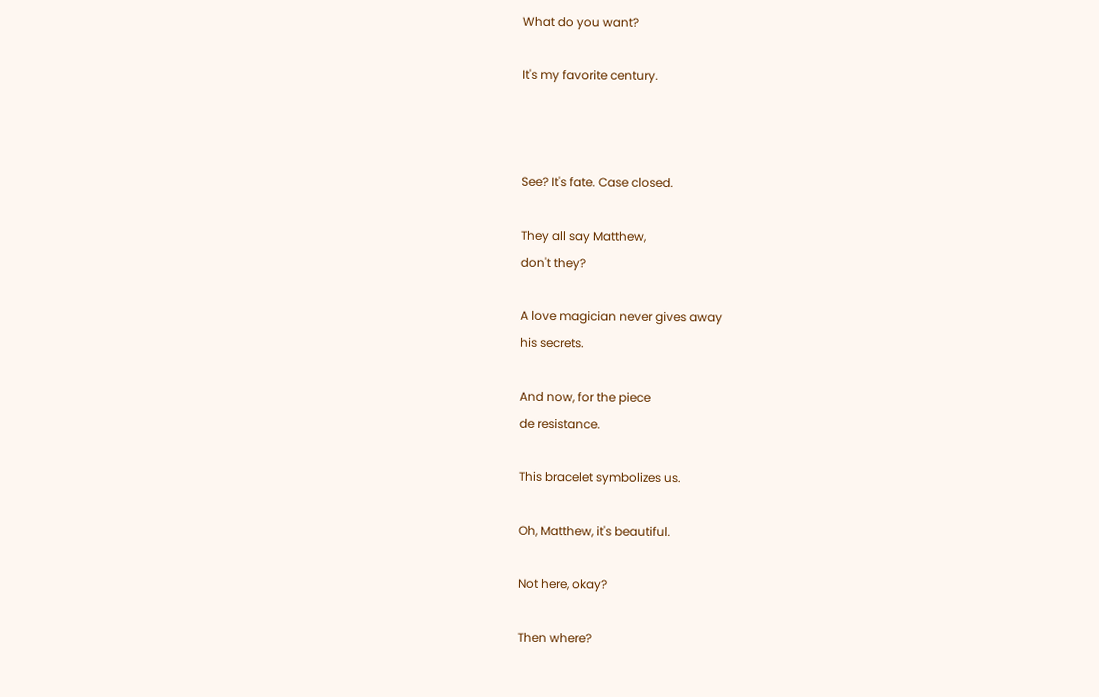What do you want?

It's my favorite century.



See? It's fate. Case closed.

They all say Matthew,
don't they?

A love magician never gives away
his secrets.

And now, for the piece
de resistance.

This bracelet symbolizes us.

Oh, Matthew, it's beautiful.

Not here, okay?

Then where?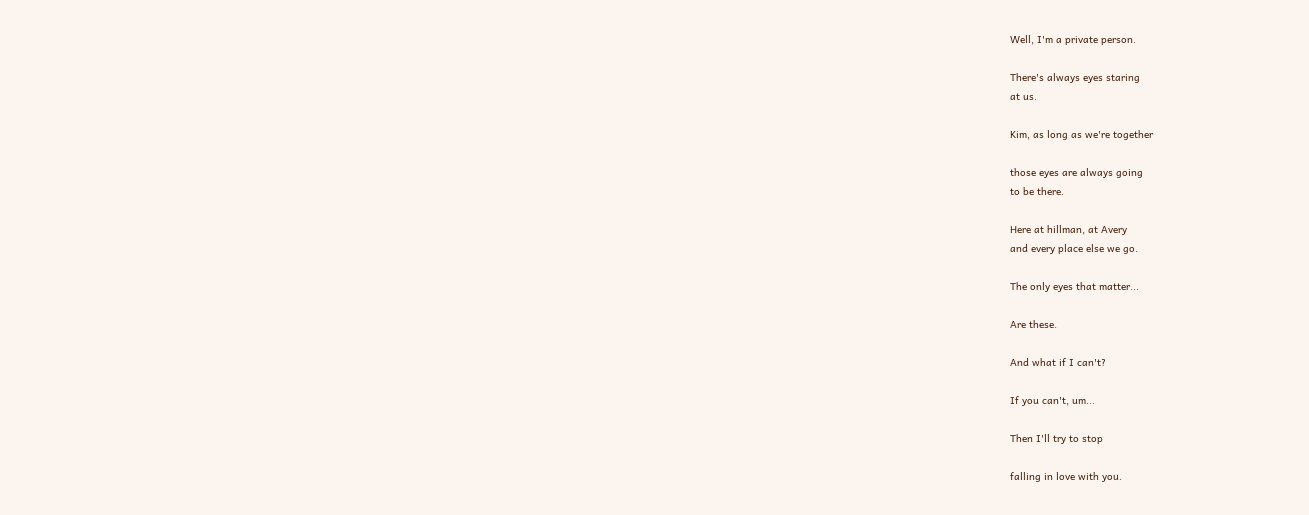Well, I'm a private person.

There's always eyes staring
at us.

Kim, as long as we're together

those eyes are always going
to be there.

Here at hillman, at Avery
and every place else we go.

The only eyes that matter...

Are these.

And what if I can't?

If you can't, um...

Then I'll try to stop

falling in love with you.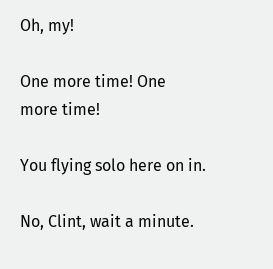Oh, my!

One more time! One more time!

You flying solo here on in.

No, Clint, wait a minute.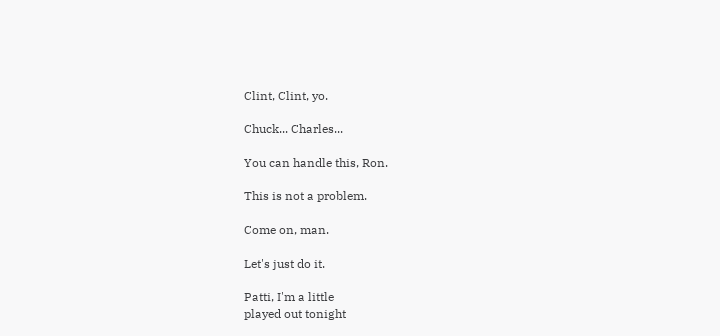Clint, Clint, yo.

Chuck... Charles...

You can handle this, Ron.

This is not a problem.

Come on, man.

Let's just do it.

Patti, I'm a little
played out tonight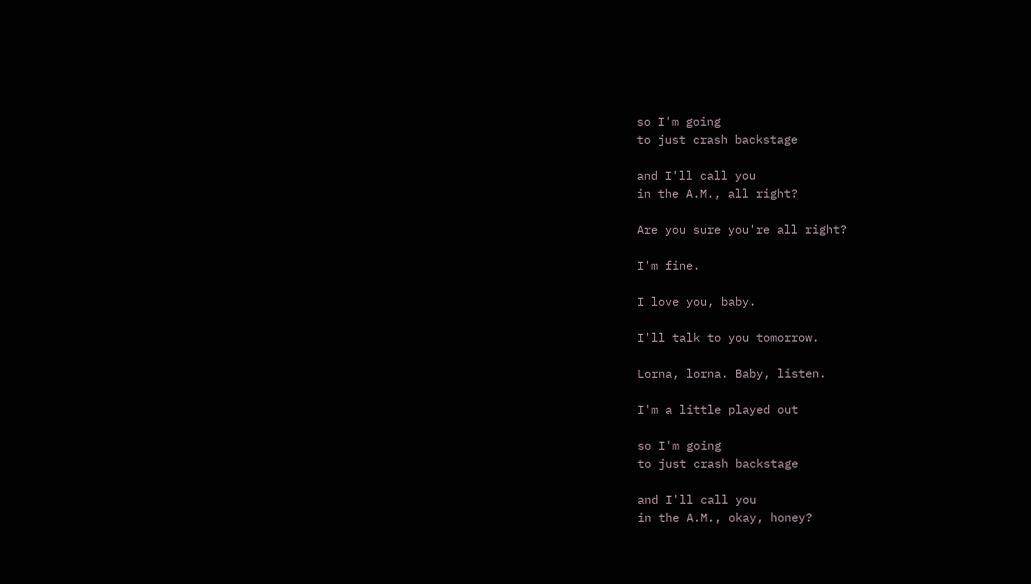so I'm going
to just crash backstage

and I'll call you
in the A.M., all right?

Are you sure you're all right?

I'm fine.

I love you, baby.

I'll talk to you tomorrow.

Lorna, lorna. Baby, listen.

I'm a little played out

so I'm going
to just crash backstage

and I'll call you
in the A.M., okay, honey?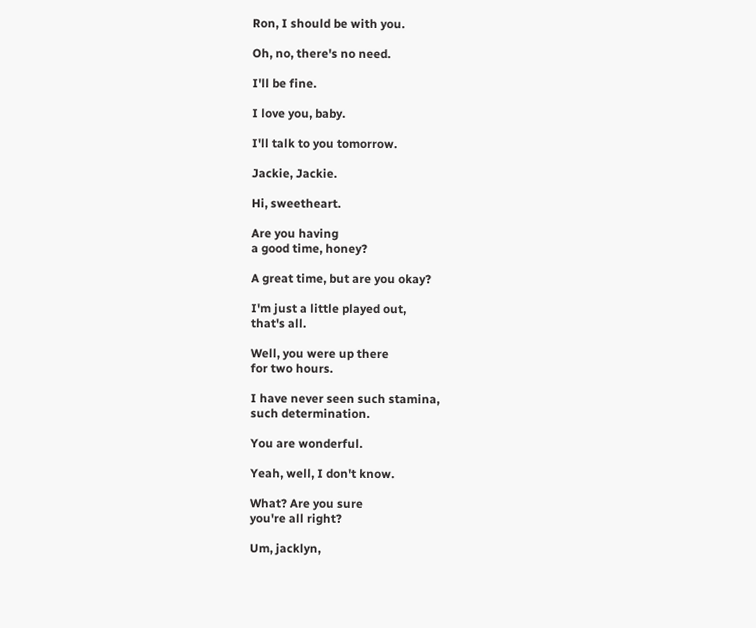Ron, I should be with you.

Oh, no, there's no need.

I'll be fine.

I love you, baby.

I'll talk to you tomorrow.

Jackie, Jackie.

Hi, sweetheart.

Are you having
a good time, honey?

A great time, but are you okay?

I'm just a little played out,
that's all.

Well, you were up there
for two hours.

I have never seen such stamina,
such determination.

You are wonderful.

Yeah, well, I don't know.

What? Are you sure
you're all right?

Um, jacklyn,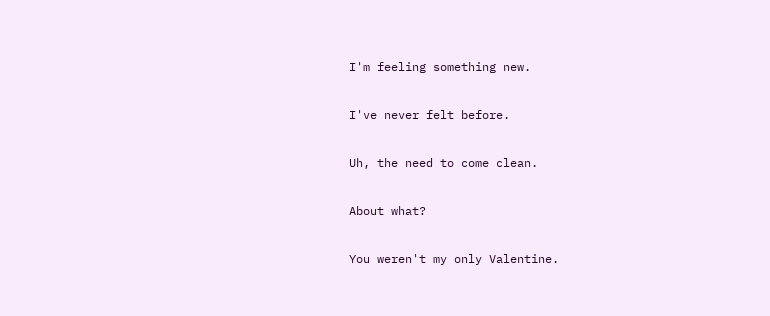I'm feeling something new.

I've never felt before.

Uh, the need to come clean.

About what?

You weren't my only Valentine.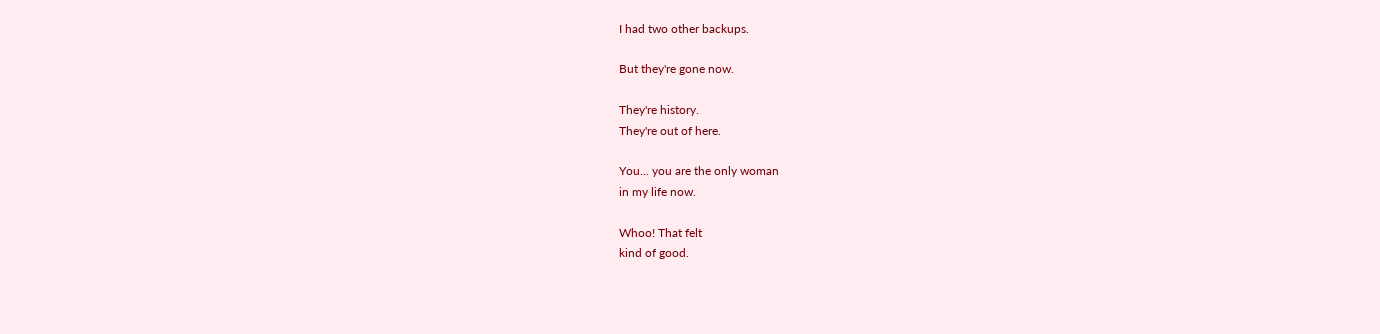I had two other backups.

But they're gone now.

They're history.
They're out of here.

You... you are the only woman
in my life now.

Whoo! That felt
kind of good.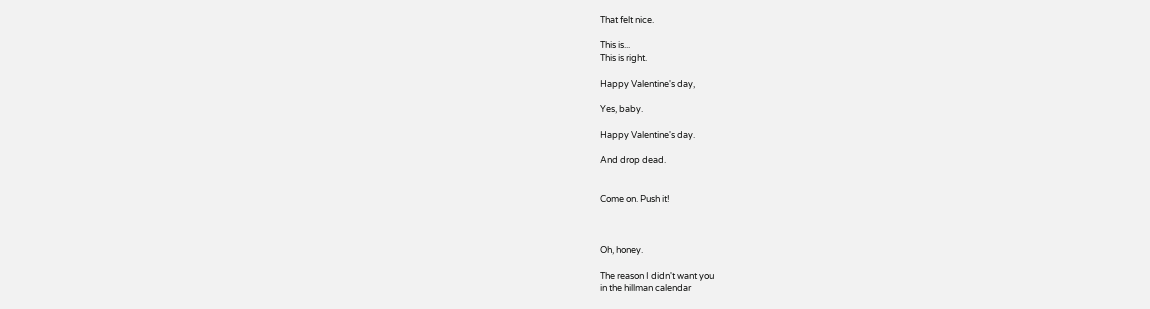That felt nice.

This is...
This is right.

Happy Valentine's day,

Yes, baby.

Happy Valentine's day.

And drop dead.


Come on. Push it!



Oh, honey.

The reason I didn't want you
in the hillman calendar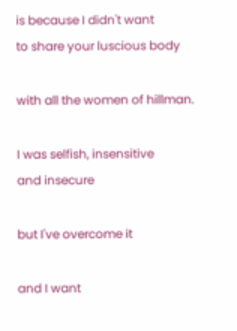is because I didn't want
to share your luscious body

with all the women of hillman.

I was selfish, insensitive
and insecure

but I've overcome it

and I want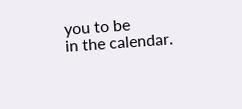you to be
in the calendar.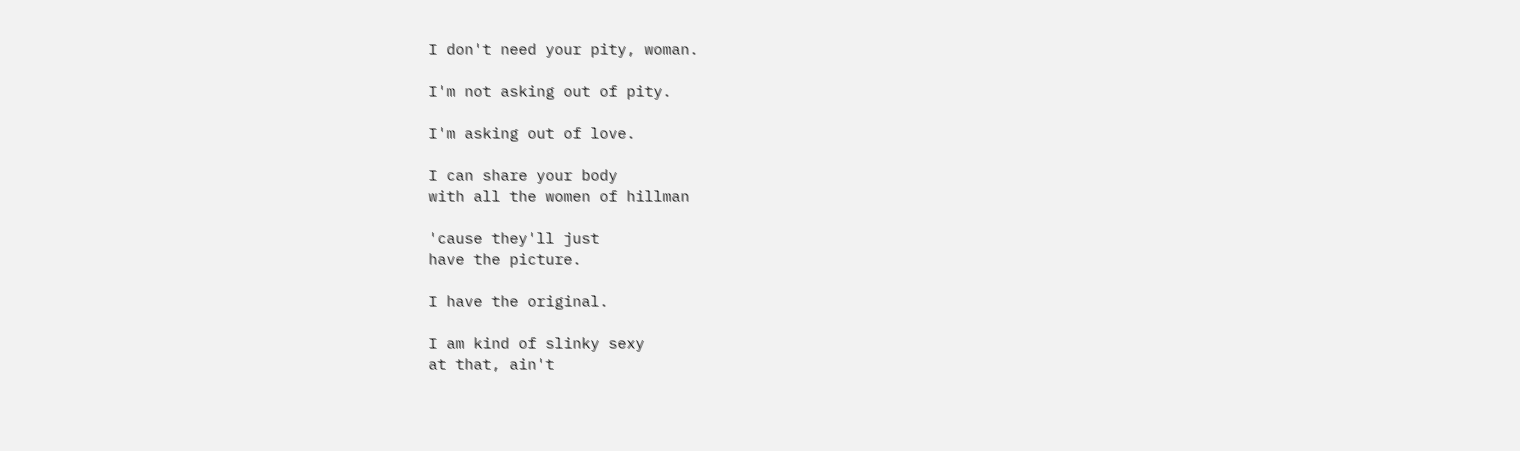I don't need your pity, woman.

I'm not asking out of pity.

I'm asking out of love.

I can share your body
with all the women of hillman

'cause they'll just
have the picture.

I have the original.

I am kind of slinky sexy
at that, ain't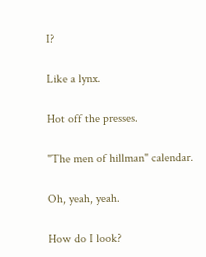I?

Like a lynx.

Hot off the presses.

"The men of hillman" calendar.

Oh, yeah, yeah.

How do I look?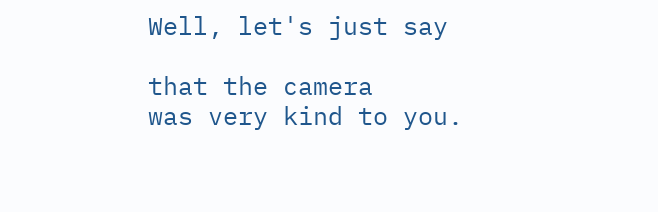Well, let's just say

that the camera
was very kind to you.